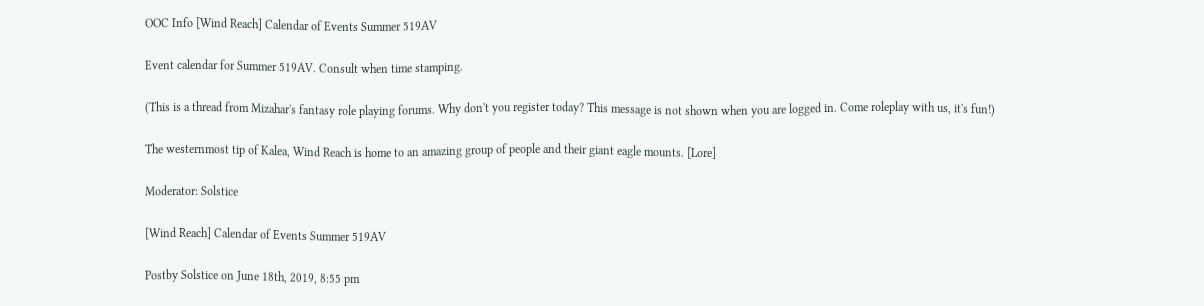OOC Info [Wind Reach] Calendar of Events Summer 519AV

Event calendar for Summer 519AV. Consult when time stamping.

(This is a thread from Mizahar's fantasy role playing forums. Why don't you register today? This message is not shown when you are logged in. Come roleplay with us, it's fun!)

The westernmost tip of Kalea, Wind Reach is home to an amazing group of people and their giant eagle mounts. [Lore]

Moderator: Solstice

[Wind Reach] Calendar of Events Summer 519AV

Postby Solstice on June 18th, 2019, 8:55 pm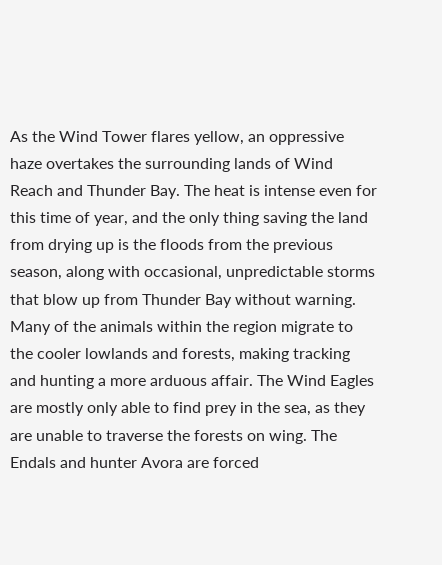As the Wind Tower flares yellow, an oppressive haze overtakes the surrounding lands of Wind Reach and Thunder Bay. The heat is intense even for this time of year, and the only thing saving the land from drying up is the floods from the previous season, along with occasional, unpredictable storms that blow up from Thunder Bay without warning. Many of the animals within the region migrate to the cooler lowlands and forests, making tracking and hunting a more arduous affair. The Wind Eagles are mostly only able to find prey in the sea, as they are unable to traverse the forests on wing. The Endals and hunter Avora are forced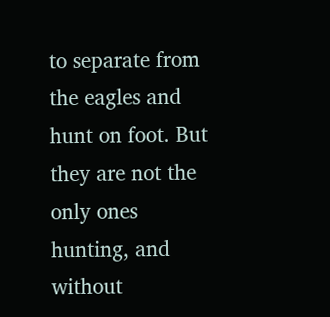to separate from the eagles and hunt on foot. But they are not the only ones hunting, and without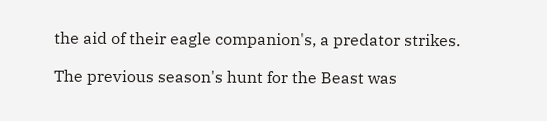the aid of their eagle companion's, a predator strikes.

The previous season's hunt for the Beast was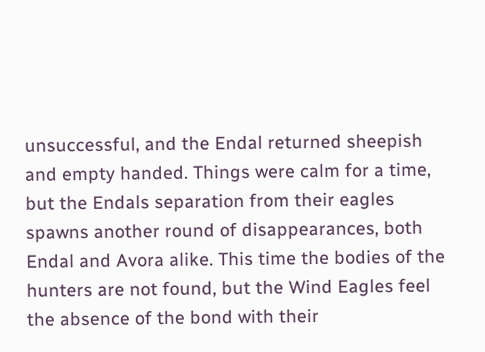unsuccessful, and the Endal returned sheepish and empty handed. Things were calm for a time, but the Endals separation from their eagles spawns another round of disappearances, both Endal and Avora alike. This time the bodies of the hunters are not found, but the Wind Eagles feel the absence of the bond with their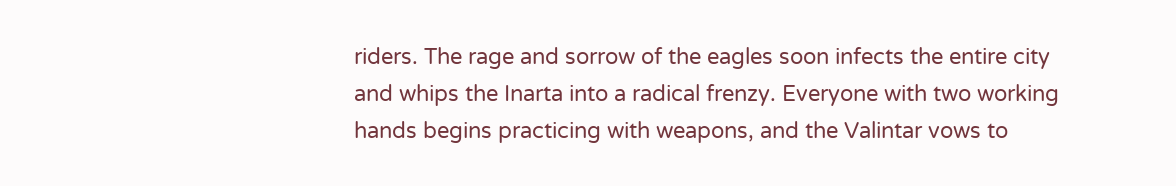riders. The rage and sorrow of the eagles soon infects the entire city and whips the Inarta into a radical frenzy. Everyone with two working hands begins practicing with weapons, and the Valintar vows to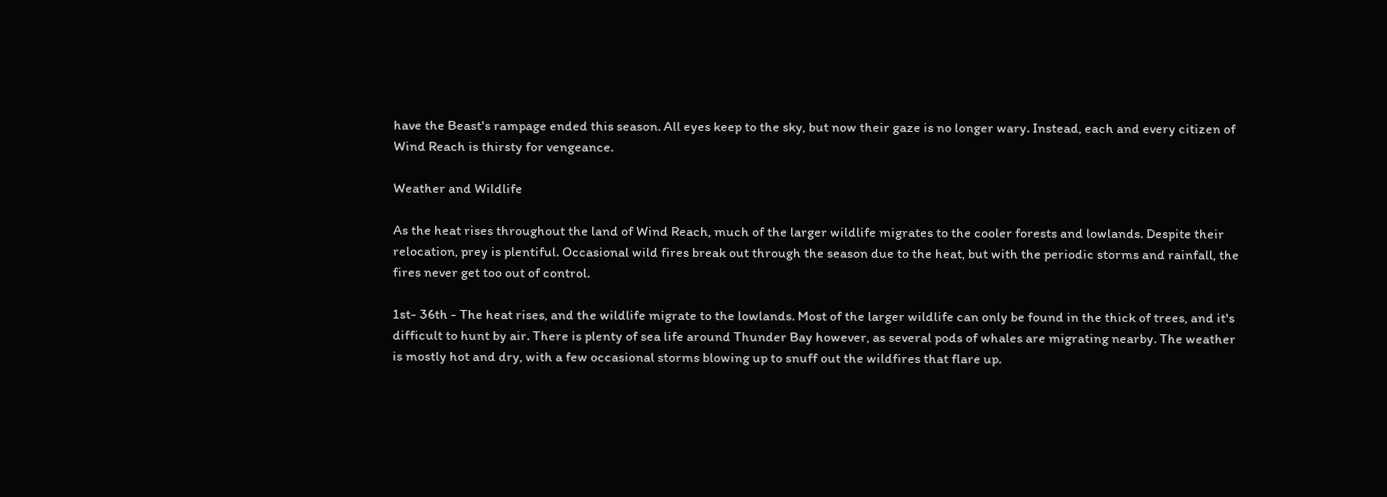have the Beast's rampage ended this season. All eyes keep to the sky, but now their gaze is no longer wary. Instead, each and every citizen of Wind Reach is thirsty for vengeance.

Weather and Wildlife

As the heat rises throughout the land of Wind Reach, much of the larger wildlife migrates to the cooler forests and lowlands. Despite their relocation, prey is plentiful. Occasional wild fires break out through the season due to the heat, but with the periodic storms and rainfall, the fires never get too out of control.

1st- 36th - The heat rises, and the wildlife migrate to the lowlands. Most of the larger wildlife can only be found in the thick of trees, and it's difficult to hunt by air. There is plenty of sea life around Thunder Bay however, as several pods of whales are migrating nearby. The weather is mostly hot and dry, with a few occasional storms blowing up to snuff out the wildfires that flare up.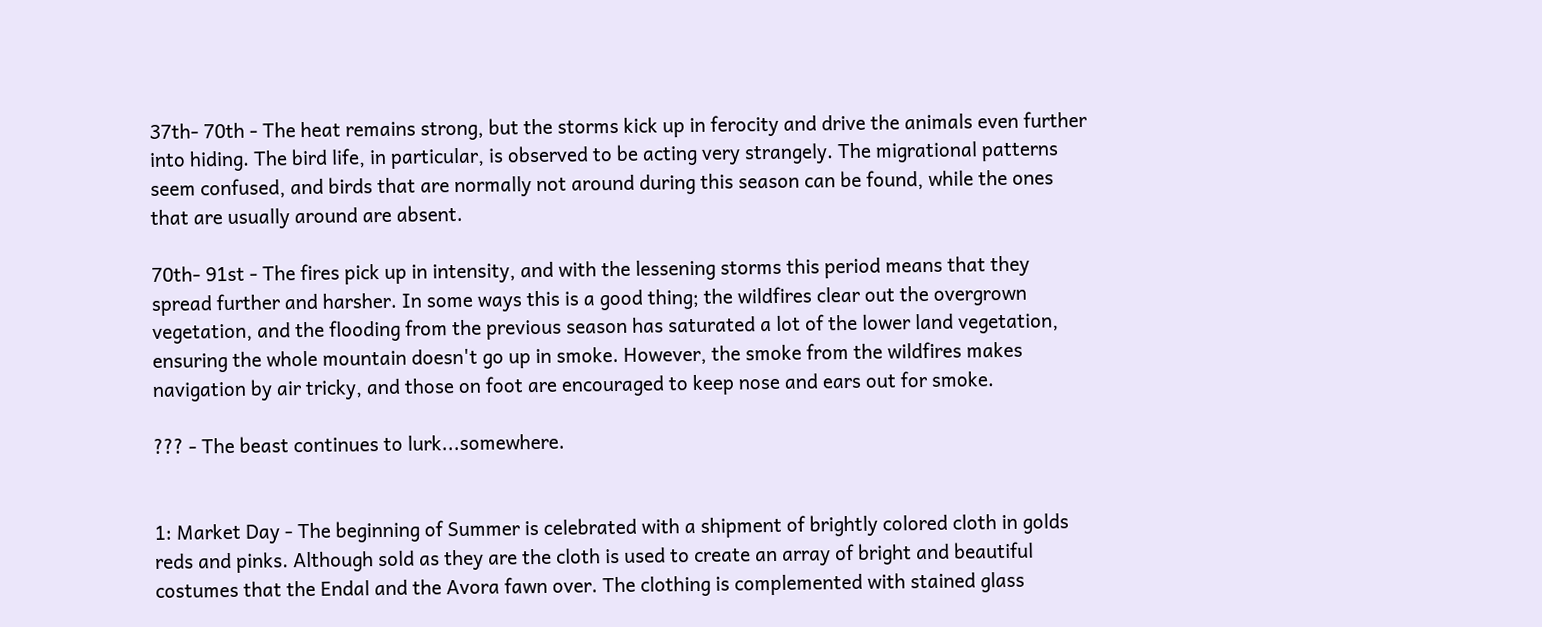37th- 70th - The heat remains strong, but the storms kick up in ferocity and drive the animals even further into hiding. The bird life, in particular, is observed to be acting very strangely. The migrational patterns seem confused, and birds that are normally not around during this season can be found, while the ones that are usually around are absent.

70th- 91st - The fires pick up in intensity, and with the lessening storms this period means that they spread further and harsher. In some ways this is a good thing; the wildfires clear out the overgrown vegetation, and the flooding from the previous season has saturated a lot of the lower land vegetation, ensuring the whole mountain doesn't go up in smoke. However, the smoke from the wildfires makes navigation by air tricky, and those on foot are encouraged to keep nose and ears out for smoke.

??? - The beast continues to lurk...somewhere.


1: Market Day - The beginning of Summer is celebrated with a shipment of brightly colored cloth in golds reds and pinks. Although sold as they are the cloth is used to create an array of bright and beautiful costumes that the Endal and the Avora fawn over. The clothing is complemented with stained glass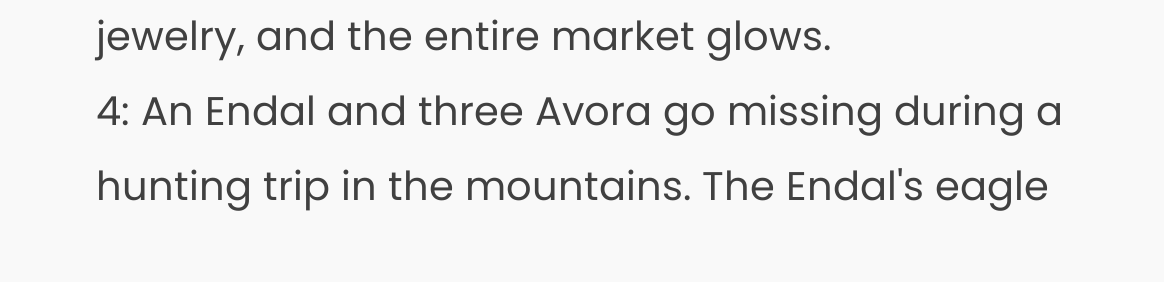jewelry, and the entire market glows.
4: An Endal and three Avora go missing during a hunting trip in the mountains. The Endal's eagle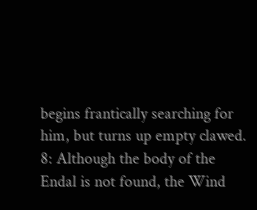begins frantically searching for him, but turns up empty clawed.
8: Although the body of the Endal is not found, the Wind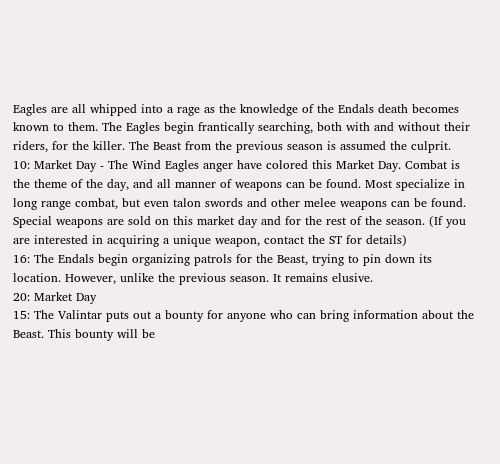Eagles are all whipped into a rage as the knowledge of the Endals death becomes known to them. The Eagles begin frantically searching, both with and without their riders, for the killer. The Beast from the previous season is assumed the culprit.
10: Market Day - The Wind Eagles anger have colored this Market Day. Combat is the theme of the day, and all manner of weapons can be found. Most specialize in long range combat, but even talon swords and other melee weapons can be found. Special weapons are sold on this market day and for the rest of the season. (If you are interested in acquiring a unique weapon, contact the ST for details)
16: The Endals begin organizing patrols for the Beast, trying to pin down its location. However, unlike the previous season. It remains elusive.
20: Market Day
15: The Valintar puts out a bounty for anyone who can bring information about the Beast. This bounty will be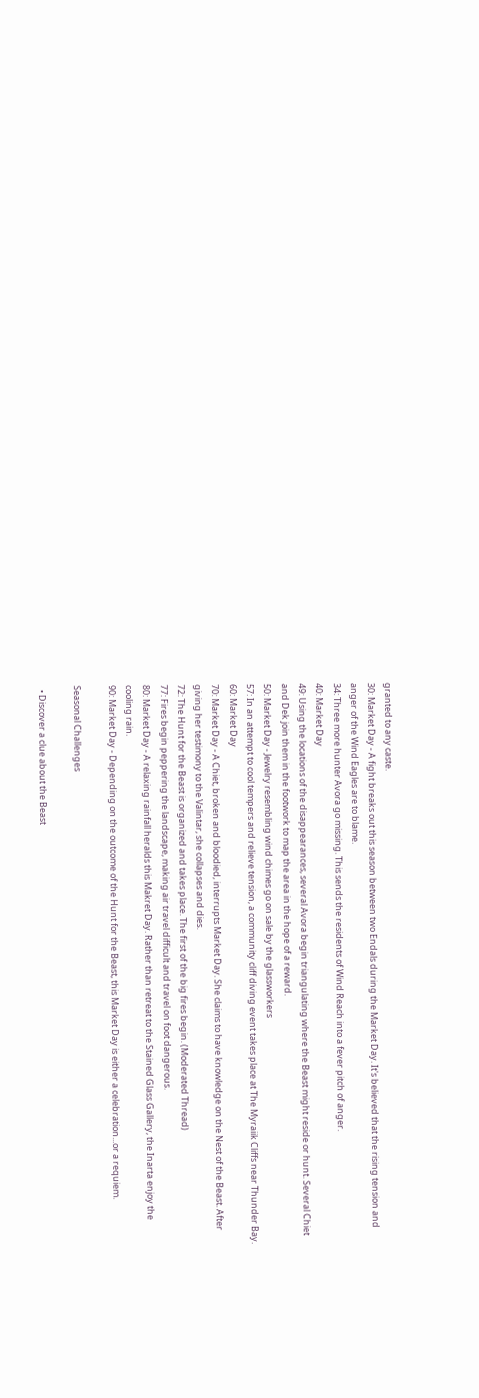granted to any caste.
30: Market Day - A fight breaks out this season between two Endals during the Market Day. It's believed that the rising tension and anger of the Wind Eagles are to blame.
34: Three more hunter Avora go missing. This sends the residents of Wind Reach into a fever pitch of anger.
40: Market Day
49: Using the locations of the disappearances, several Avora begin triangulating where the Beast might reside or hunt. Several Chiet and Dek join them in the footwork to map the area in the hope of a reward.
50: Market Day - Jewelry resembling wind chimes go on sale by the glassworkers
57: In an attempt to cool tempers and relieve tension, a community cliff diving event takes place at The Myraiik Cliffs near Thunder Bay.
60: Market Day
70: Market Day - A Chiet, broken and bloodied, interrupts Market Day. She claims to have knowledge on the Nest of the Beast. After giving her testimony to the Valintar, she collapses and dies.
72: The Hunt for the Beast is organized and takes place. The first of the big fires begin. (Moderated Thread)
77: Fires begin peppering the landscape, making air travel difficult and travel on foot dangerous.
80: Market Day - A relaxing rainfall heralds this Makret Day. Rather than retreat to the Stained Glass Gallery, the Inarta enjoy the cooling rain.
90: Market Day - Depending on the outcome of the Hunt for the Beast, this Market Day is either a celebration...or a requiem.

Seasonal Challenges

  • Discover a clue about the Beast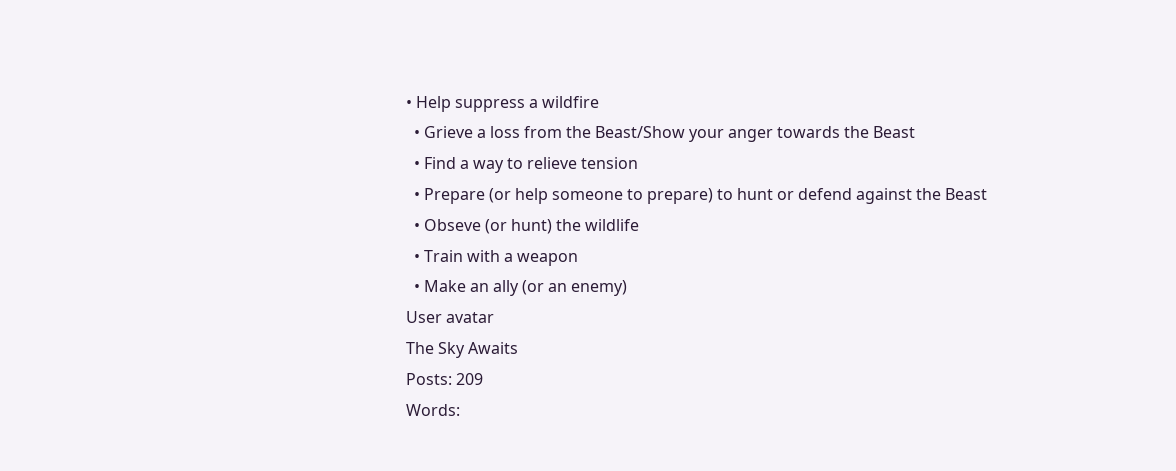• Help suppress a wildfire
  • Grieve a loss from the Beast/Show your anger towards the Beast
  • Find a way to relieve tension
  • Prepare (or help someone to prepare) to hunt or defend against the Beast
  • Obseve (or hunt) the wildlife
  • Train with a weapon
  • Make an ally (or an enemy)
User avatar
The Sky Awaits
Posts: 209
Words: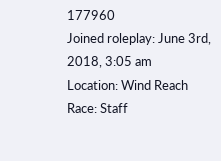177960
Joined roleplay: June 3rd, 2018, 3:05 am
Location: Wind Reach
Race: Staff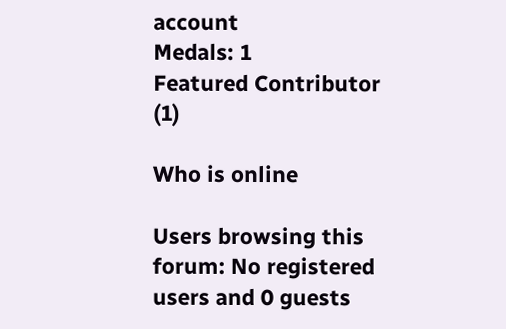account
Medals: 1
Featured Contributor (1)

Who is online

Users browsing this forum: No registered users and 0 guests